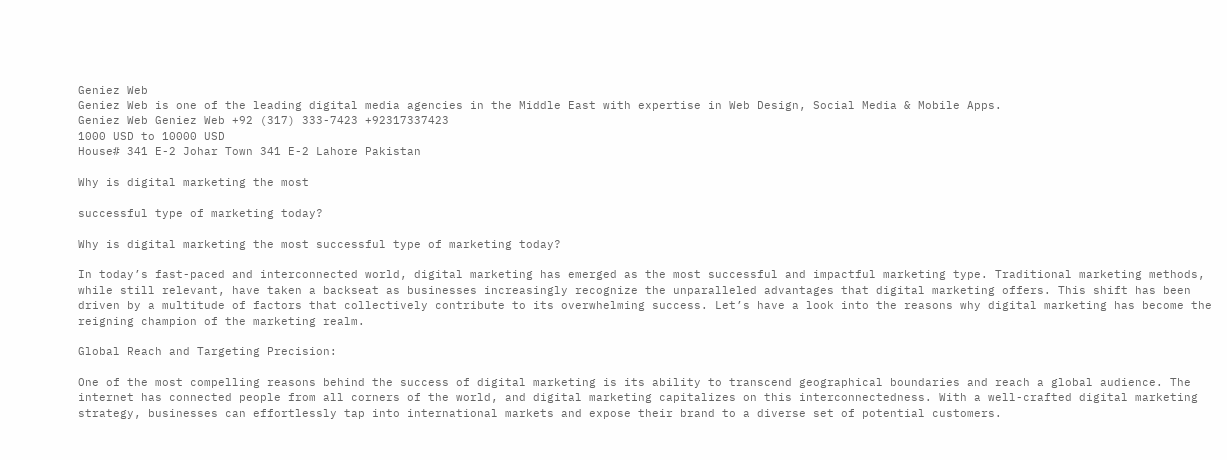Geniez Web
Geniez Web is one of the leading digital media agencies in the Middle East with expertise in Web Design, Social Media & Mobile Apps.
Geniez Web Geniez Web +92 (317) 333-7423 +92317337423
1000 USD to 10000 USD
House# 341 E-2 Johar Town 341 E-2 Lahore Pakistan

Why is digital marketing the most

successful type of marketing today?

Why is digital marketing the most successful type of marketing today?

In today’s fast-paced and interconnected world, digital marketing has emerged as the most successful and impactful marketing type. Traditional marketing methods, while still relevant, have taken a backseat as businesses increasingly recognize the unparalleled advantages that digital marketing offers. This shift has been driven by a multitude of factors that collectively contribute to its overwhelming success. Let’s have a look into the reasons why digital marketing has become the reigning champion of the marketing realm.

Global Reach and Targeting Precision:

One of the most compelling reasons behind the success of digital marketing is its ability to transcend geographical boundaries and reach a global audience. The internet has connected people from all corners of the world, and digital marketing capitalizes on this interconnectedness. With a well-crafted digital marketing strategy, businesses can effortlessly tap into international markets and expose their brand to a diverse set of potential customers.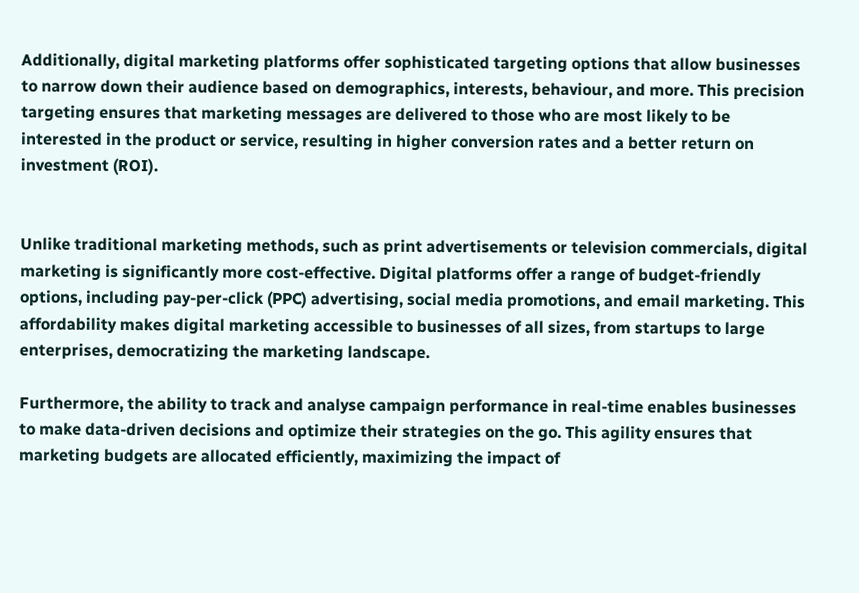Additionally, digital marketing platforms offer sophisticated targeting options that allow businesses to narrow down their audience based on demographics, interests, behaviour, and more. This precision targeting ensures that marketing messages are delivered to those who are most likely to be interested in the product or service, resulting in higher conversion rates and a better return on investment (ROI).


Unlike traditional marketing methods, such as print advertisements or television commercials, digital marketing is significantly more cost-effective. Digital platforms offer a range of budget-friendly options, including pay-per-click (PPC) advertising, social media promotions, and email marketing. This affordability makes digital marketing accessible to businesses of all sizes, from startups to large enterprises, democratizing the marketing landscape.

Furthermore, the ability to track and analyse campaign performance in real-time enables businesses to make data-driven decisions and optimize their strategies on the go. This agility ensures that marketing budgets are allocated efficiently, maximizing the impact of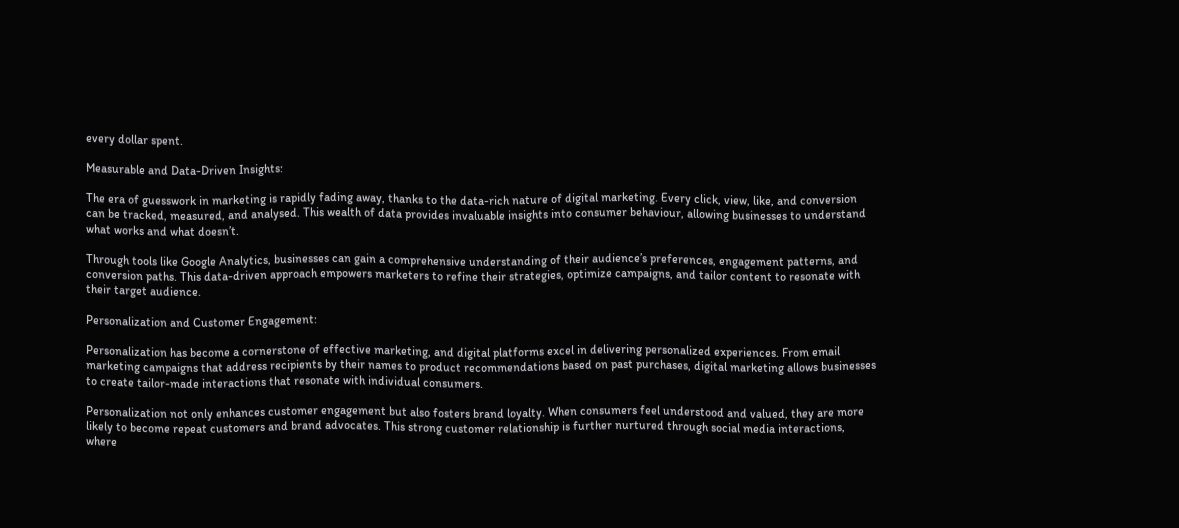every dollar spent.

Measurable and Data-Driven Insights:

The era of guesswork in marketing is rapidly fading away, thanks to the data-rich nature of digital marketing. Every click, view, like, and conversion can be tracked, measured, and analysed. This wealth of data provides invaluable insights into consumer behaviour, allowing businesses to understand what works and what doesn’t.

Through tools like Google Analytics, businesses can gain a comprehensive understanding of their audience’s preferences, engagement patterns, and conversion paths. This data-driven approach empowers marketers to refine their strategies, optimize campaigns, and tailor content to resonate with their target audience.

Personalization and Customer Engagement:

Personalization has become a cornerstone of effective marketing, and digital platforms excel in delivering personalized experiences. From email marketing campaigns that address recipients by their names to product recommendations based on past purchases, digital marketing allows businesses to create tailor-made interactions that resonate with individual consumers.

Personalization not only enhances customer engagement but also fosters brand loyalty. When consumers feel understood and valued, they are more likely to become repeat customers and brand advocates. This strong customer relationship is further nurtured through social media interactions, where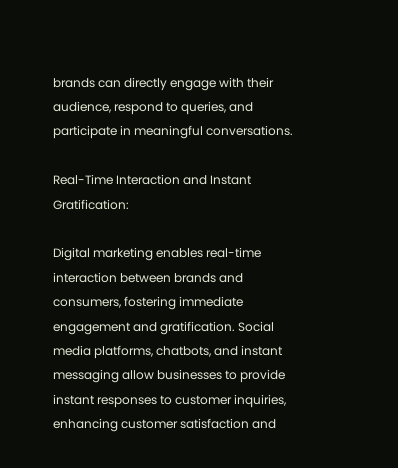brands can directly engage with their audience, respond to queries, and participate in meaningful conversations.

Real-Time Interaction and Instant Gratification:

Digital marketing enables real-time interaction between brands and consumers, fostering immediate engagement and gratification. Social media platforms, chatbots, and instant messaging allow businesses to provide instant responses to customer inquiries, enhancing customer satisfaction and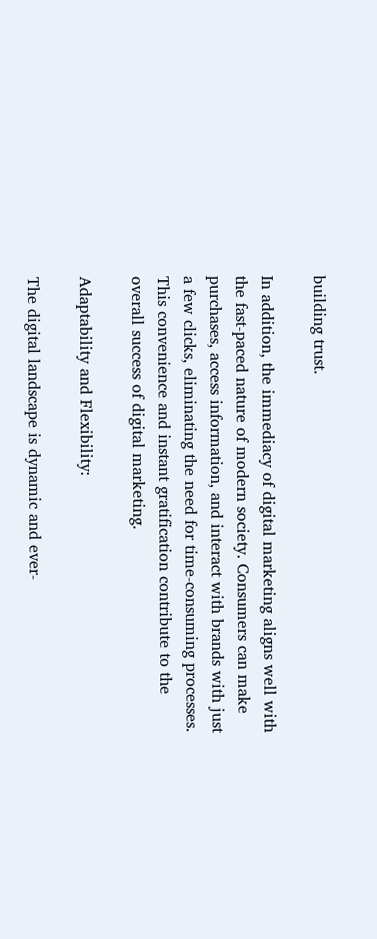building trust.

In addition, the immediacy of digital marketing aligns well with the fast-paced nature of modern society. Consumers can make purchases, access information, and interact with brands with just a few clicks, eliminating the need for time-consuming processes. This convenience and instant gratification contribute to the overall success of digital marketing.

Adaptability and Flexibility:

The digital landscape is dynamic and ever-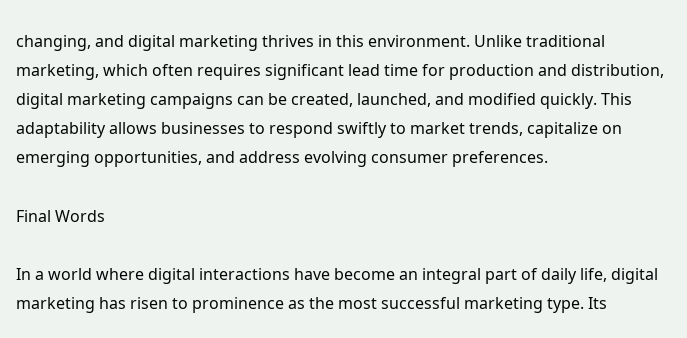changing, and digital marketing thrives in this environment. Unlike traditional marketing, which often requires significant lead time for production and distribution, digital marketing campaigns can be created, launched, and modified quickly. This adaptability allows businesses to respond swiftly to market trends, capitalize on emerging opportunities, and address evolving consumer preferences.

Final Words

In a world where digital interactions have become an integral part of daily life, digital marketing has risen to prominence as the most successful marketing type. Its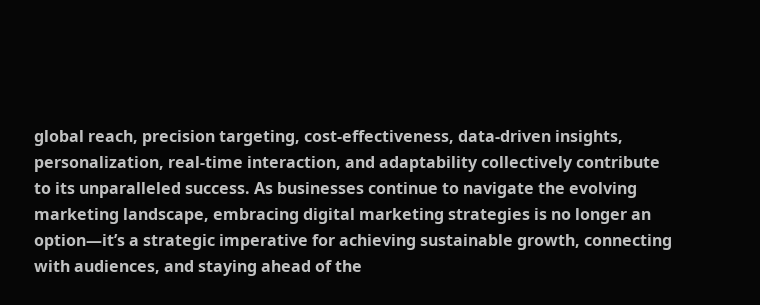global reach, precision targeting, cost-effectiveness, data-driven insights, personalization, real-time interaction, and adaptability collectively contribute to its unparalleled success. As businesses continue to navigate the evolving marketing landscape, embracing digital marketing strategies is no longer an option—it’s a strategic imperative for achieving sustainable growth, connecting with audiences, and staying ahead of the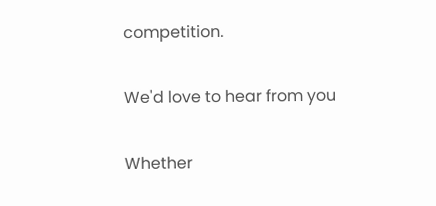competition.

We'd love to hear from you

Whether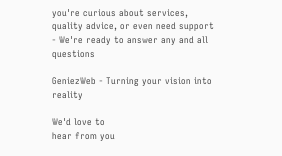you're curious about services, quality advice, or even need support - We're ready to answer any and all questions

GeniezWeb - Turning your vision into reality

We'd love to
hear from you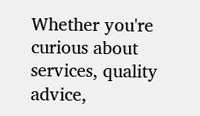Whether you're curious about services, quality advice,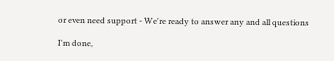or even need support - We're ready to answer any and all questions

I'm done,